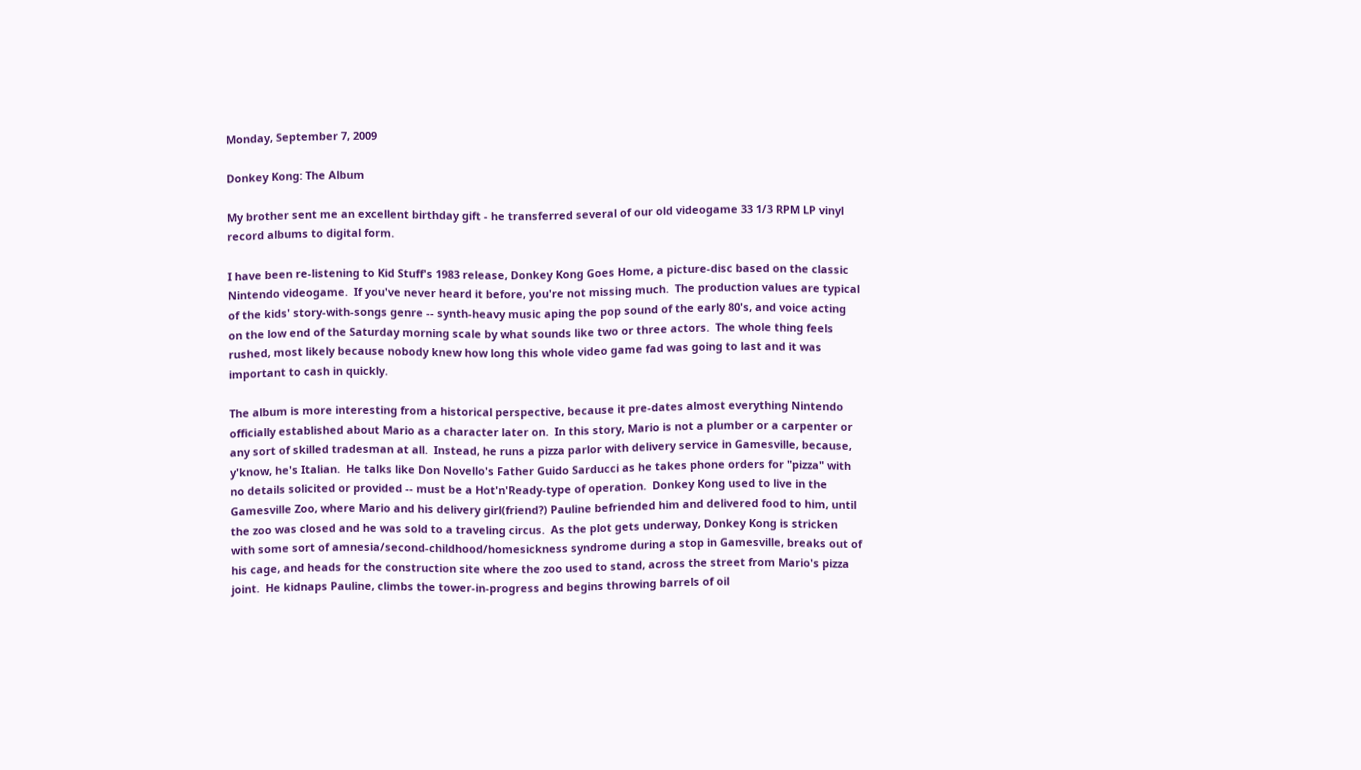Monday, September 7, 2009

Donkey Kong: The Album

My brother sent me an excellent birthday gift - he transferred several of our old videogame 33 1/3 RPM LP vinyl record albums to digital form.

I have been re-listening to Kid Stuff's 1983 release, Donkey Kong Goes Home, a picture-disc based on the classic Nintendo videogame.  If you've never heard it before, you're not missing much.  The production values are typical of the kids' story-with-songs genre -- synth-heavy music aping the pop sound of the early 80's, and voice acting on the low end of the Saturday morning scale by what sounds like two or three actors.  The whole thing feels rushed, most likely because nobody knew how long this whole video game fad was going to last and it was important to cash in quickly.

The album is more interesting from a historical perspective, because it pre-dates almost everything Nintendo officially established about Mario as a character later on.  In this story, Mario is not a plumber or a carpenter or any sort of skilled tradesman at all.  Instead, he runs a pizza parlor with delivery service in Gamesville, because, y'know, he's Italian.  He talks like Don Novello's Father Guido Sarducci as he takes phone orders for "pizza" with no details solicited or provided -- must be a Hot'n'Ready-type of operation.  Donkey Kong used to live in the Gamesville Zoo, where Mario and his delivery girl(friend?) Pauline befriended him and delivered food to him, until the zoo was closed and he was sold to a traveling circus.  As the plot gets underway, Donkey Kong is stricken with some sort of amnesia/second-childhood/homesickness syndrome during a stop in Gamesville, breaks out of his cage, and heads for the construction site where the zoo used to stand, across the street from Mario's pizza joint.  He kidnaps Pauline, climbs the tower-in-progress and begins throwing barrels of oil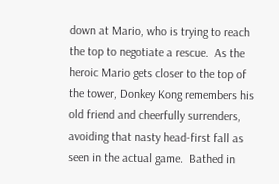down at Mario, who is trying to reach the top to negotiate a rescue.  As the heroic Mario gets closer to the top of the tower, Donkey Kong remembers his old friend and cheerfully surrenders, avoiding that nasty head-first fall as seen in the actual game.  Bathed in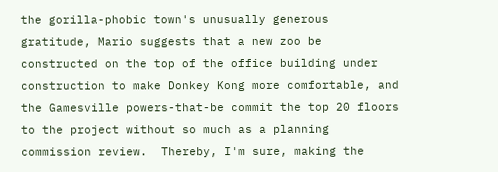the gorilla-phobic town's unusually generous gratitude, Mario suggests that a new zoo be constructed on the top of the office building under construction to make Donkey Kong more comfortable, and the Gamesville powers-that-be commit the top 20 floors to the project without so much as a planning commission review.  Thereby, I'm sure, making the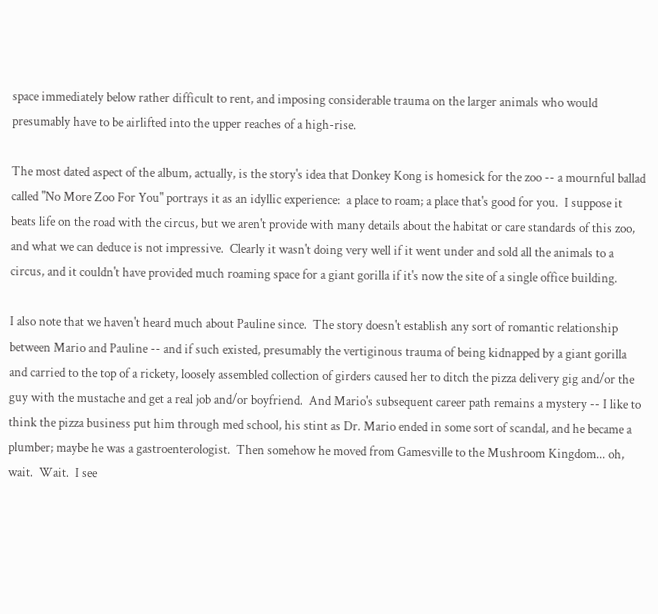space immediately below rather difficult to rent, and imposing considerable trauma on the larger animals who would presumably have to be airlifted into the upper reaches of a high-rise.

The most dated aspect of the album, actually, is the story's idea that Donkey Kong is homesick for the zoo -- a mournful ballad called "No More Zoo For You" portrays it as an idyllic experience:  a place to roam; a place that's good for you.  I suppose it beats life on the road with the circus, but we aren't provide with many details about the habitat or care standards of this zoo, and what we can deduce is not impressive.  Clearly it wasn't doing very well if it went under and sold all the animals to a circus, and it couldn't have provided much roaming space for a giant gorilla if it's now the site of a single office building.

I also note that we haven't heard much about Pauline since.  The story doesn't establish any sort of romantic relationship between Mario and Pauline -- and if such existed, presumably the vertiginous trauma of being kidnapped by a giant gorilla and carried to the top of a rickety, loosely assembled collection of girders caused her to ditch the pizza delivery gig and/or the guy with the mustache and get a real job and/or boyfriend.  And Mario's subsequent career path remains a mystery -- I like to think the pizza business put him through med school, his stint as Dr. Mario ended in some sort of scandal, and he became a plumber; maybe he was a gastroenterologist.  Then somehow he moved from Gamesville to the Mushroom Kingdom... oh, wait.  Wait.  I see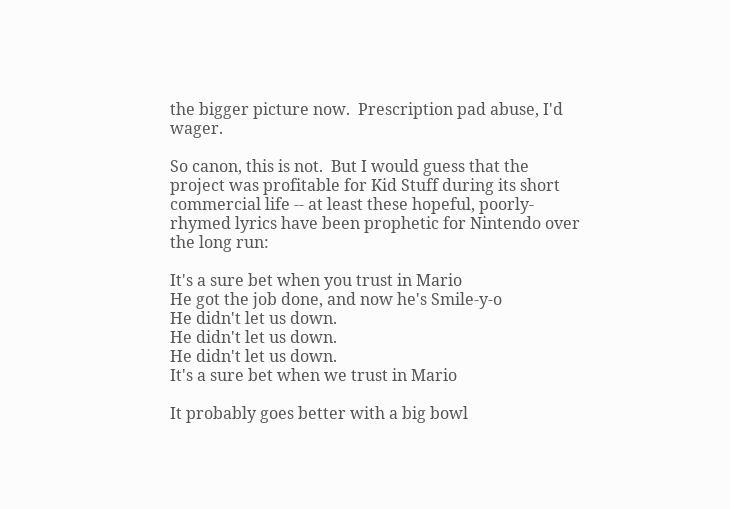the bigger picture now.  Prescription pad abuse, I'd wager.

So canon, this is not.  But I would guess that the project was profitable for Kid Stuff during its short commercial life -- at least these hopeful, poorly-rhymed lyrics have been prophetic for Nintendo over the long run:

It's a sure bet when you trust in Mario
He got the job done, and now he's Smile-y-o
He didn't let us down.
He didn't let us down.
He didn't let us down.
It's a sure bet when we trust in Mario

It probably goes better with a big bowl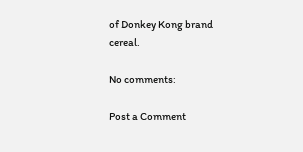of Donkey Kong brand cereal.

No comments:

Post a Comment